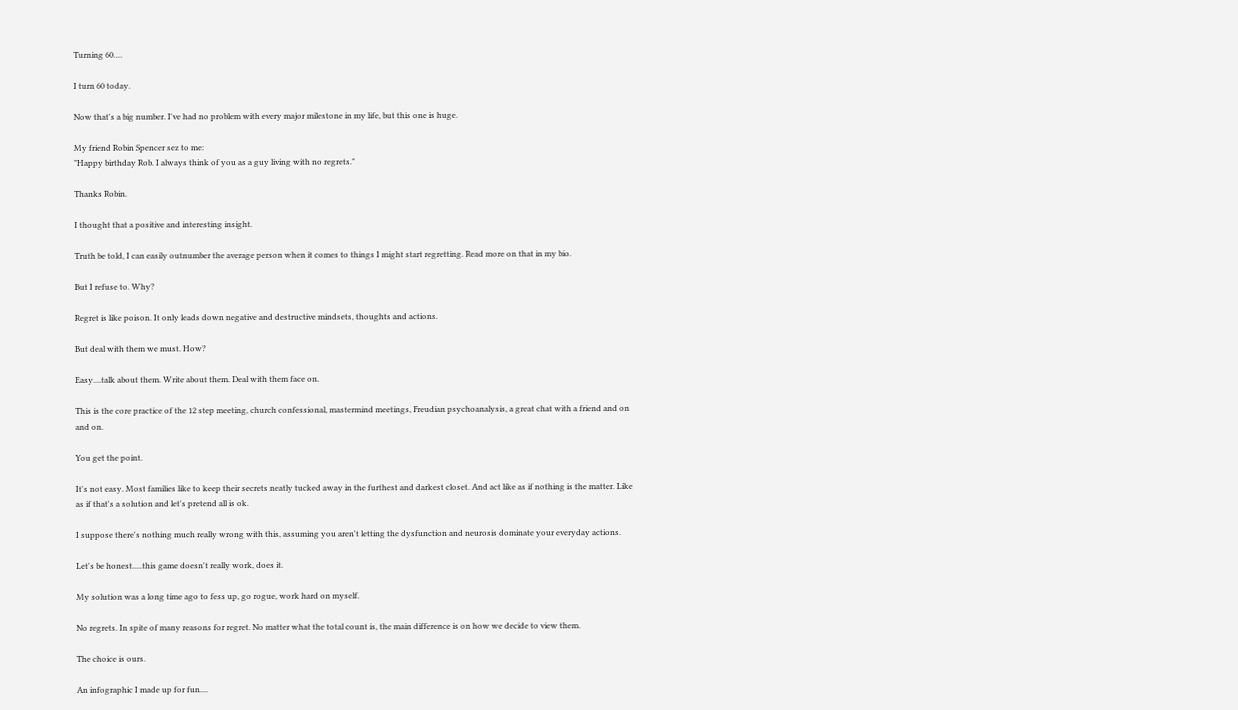Turning 60….

I turn 60 today.

Now that's a big number. I've had no problem with every major milestone in my life, but this one is huge.

My friend Robin Spencer sez to me:
"Happy birthday Rob. I always think of you as a guy living with no regrets."

Thanks Robin.

I thought that a positive and interesting insight.

Truth be told, I can easily outnumber the average person when it comes to things I might start regretting. Read more on that in my bio.

But I refuse to. Why?

Regret is like poison. It only leads down negative and destructive mindsets, thoughts and actions.

But deal with them we must. How?

Easy....talk about them. Write about them. Deal with them face on.

This is the core practice of the 12 step meeting, church confessional, mastermind meetings, Freudian psychoanalysis, a great chat with a friend and on and on.

You get the point.

It's not easy. Most families like to keep their secrets neatly tucked away in the furthest and darkest closet. And act like as if nothing is the matter. Like as if that's a solution and let's pretend all is ok.

I suppose there's nothing much really wrong with this, assuming you aren't letting the dysfunction and neurosis dominate your everyday actions.

Let's be honest.....this game doesn't really work, does it.

My solution was a long time ago to fess up, go rogue, work hard on myself.

No regrets. In spite of many reasons for regret. No matter what the total count is, the main difference is on how we decide to view them.

The choice is ours.

An infographic I made up for fun....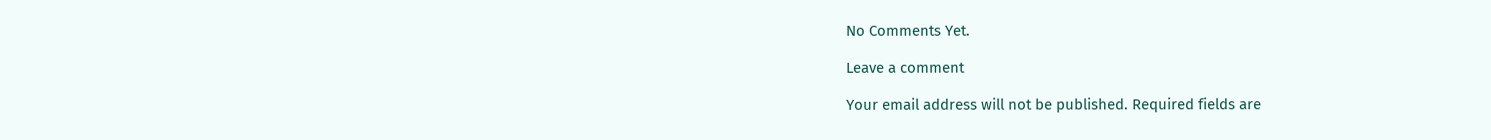No Comments Yet.

Leave a comment

Your email address will not be published. Required fields are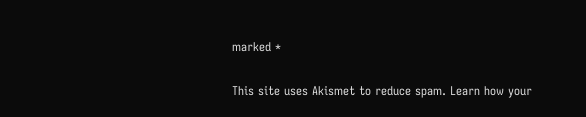marked *

This site uses Akismet to reduce spam. Learn how your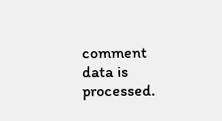comment data is processed.